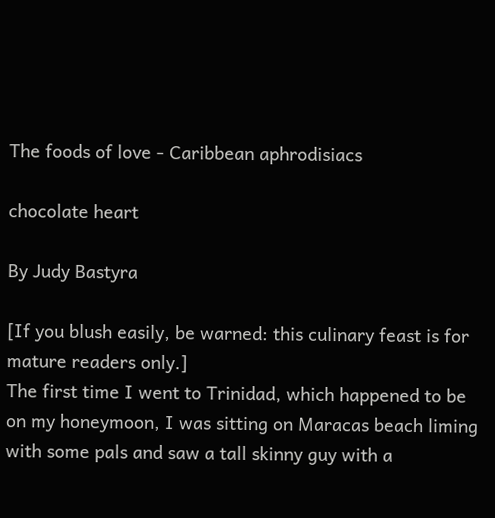The foods of love - Caribbean aphrodisiacs

chocolate heart

By Judy Bastyra

[If you blush easily, be warned: this culinary feast is for mature readers only.]
The first time I went to Trinidad, which happened to be on my honeymoon, I was sitting on Maracas beach liming with some pals and saw a tall skinny guy with a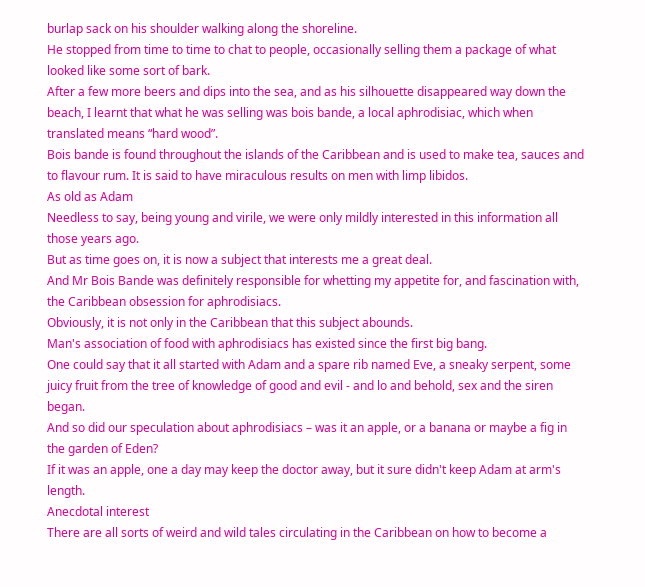burlap sack on his shoulder walking along the shoreline.
He stopped from time to time to chat to people, occasionally selling them a package of what looked like some sort of bark.
After a few more beers and dips into the sea, and as his silhouette disappeared way down the beach, I learnt that what he was selling was bois bande, a local aphrodisiac, which when translated means “hard wood”.
Bois bande is found throughout the islands of the Caribbean and is used to make tea, sauces and to flavour rum. It is said to have miraculous results on men with limp libidos.
As old as Adam
Needless to say, being young and virile, we were only mildly interested in this information all those years ago.
But as time goes on, it is now a subject that interests me a great deal.
And Mr Bois Bande was definitely responsible for whetting my appetite for, and fascination with, the Caribbean obsession for aphrodisiacs.
Obviously, it is not only in the Caribbean that this subject abounds.
Man's association of food with aphrodisiacs has existed since the first big bang.
One could say that it all started with Adam and a spare rib named Eve, a sneaky serpent, some juicy fruit from the tree of knowledge of good and evil - and lo and behold, sex and the siren began.
And so did our speculation about aphrodisiacs – was it an apple, or a banana or maybe a fig in the garden of Eden?
If it was an apple, one a day may keep the doctor away, but it sure didn't keep Adam at arm's length.
Anecdotal interest
There are all sorts of weird and wild tales circulating in the Caribbean on how to become a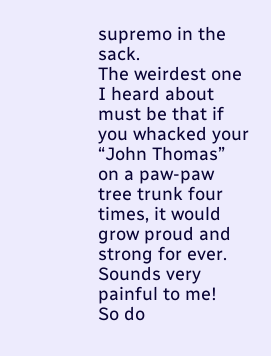supremo in the sack.
The weirdest one I heard about must be that if you whacked your “John Thomas” on a paw-paw tree trunk four times, it would grow proud and strong for ever.
Sounds very painful to me!
So do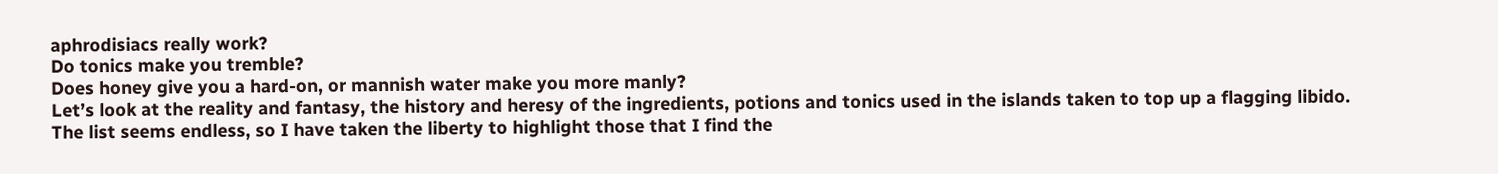aphrodisiacs really work?
Do tonics make you tremble?
Does honey give you a hard-on, or mannish water make you more manly?
Let’s look at the reality and fantasy, the history and heresy of the ingredients, potions and tonics used in the islands taken to top up a flagging libido.
The list seems endless, so I have taken the liberty to highlight those that I find the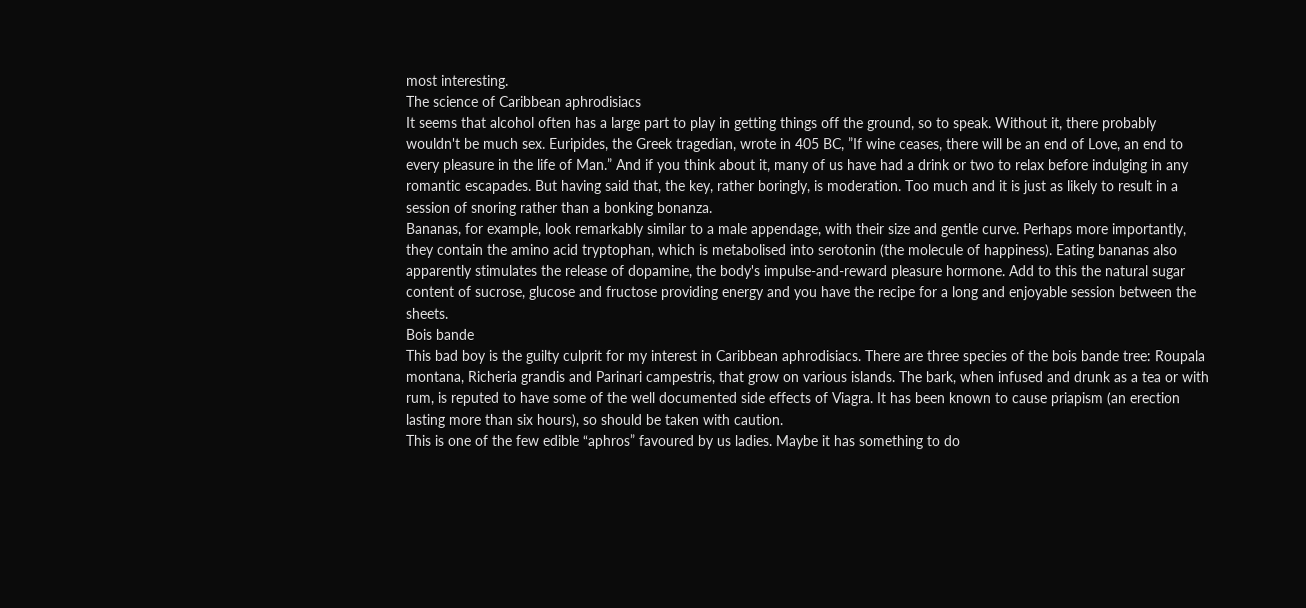most interesting.
The science of Caribbean aphrodisiacs
It seems that alcohol often has a large part to play in getting things off the ground, so to speak. Without it, there probably wouldn't be much sex. Euripides, the Greek tragedian, wrote in 405 BC, ”If wine ceases, there will be an end of Love, an end to every pleasure in the life of Man.” And if you think about it, many of us have had a drink or two to relax before indulging in any romantic escapades. But having said that, the key, rather boringly, is moderation. Too much and it is just as likely to result in a session of snoring rather than a bonking bonanza.
Bananas, for example, look remarkably similar to a male appendage, with their size and gentle curve. Perhaps more importantly, they contain the amino acid tryptophan, which is metabolised into serotonin (the molecule of happiness). Eating bananas also apparently stimulates the release of dopamine, the body's impulse-and-reward pleasure hormone. Add to this the natural sugar content of sucrose, glucose and fructose providing energy and you have the recipe for a long and enjoyable session between the sheets.
Bois bande
This bad boy is the guilty culprit for my interest in Caribbean aphrodisiacs. There are three species of the bois bande tree: Roupala montana, Richeria grandis and Parinari campestris, that grow on various islands. The bark, when infused and drunk as a tea or with rum, is reputed to have some of the well documented side effects of Viagra. It has been known to cause priapism (an erection lasting more than six hours), so should be taken with caution.
This is one of the few edible “aphros” favoured by us ladies. Maybe it has something to do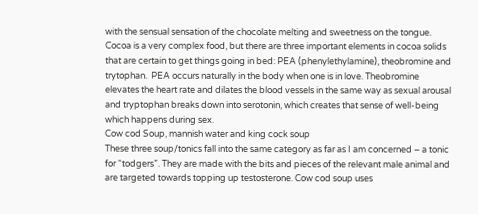with the sensual sensation of the chocolate melting and sweetness on the tongue. Cocoa is a very complex food, but there are three important elements in cocoa solids that are certain to get things going in bed: PEA (phenylethylamine), theobromine and trytophan.  PEA occurs naturally in the body when one is in love. Theobromine elevates the heart rate and dilates the blood vessels in the same way as sexual arousal and tryptophan breaks down into serotonin, which creates that sense of well-being which happens during sex.
Cow cod Soup, mannish water and king cock soup
These three soup/tonics fall into the same category as far as I am concerned – a tonic for “todgers”. They are made with the bits and pieces of the relevant male animal and are targeted towards topping up testosterone. Cow cod soup uses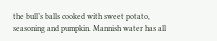the bull’s balls cooked with sweet potato, seasoning and pumpkin. Mannish water has all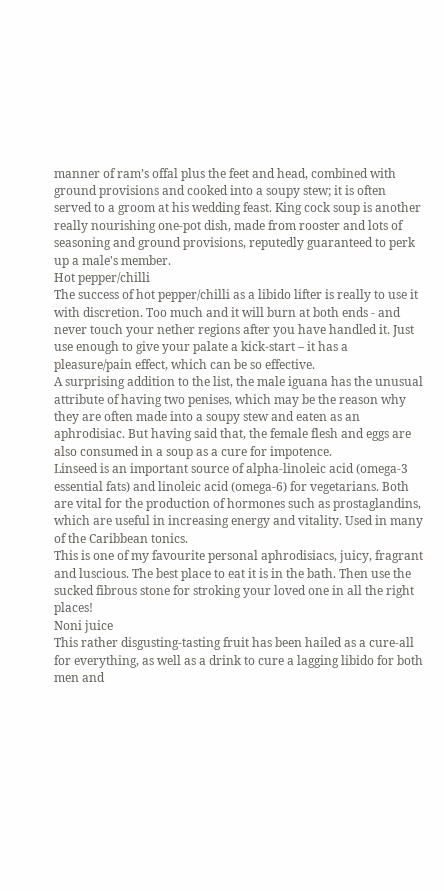manner of ram’s offal plus the feet and head, combined with ground provisions and cooked into a soupy stew; it is often served to a groom at his wedding feast. King cock soup is another really nourishing one-pot dish, made from rooster and lots of seasoning and ground provisions, reputedly guaranteed to perk up a male's member.
Hot pepper/chilli
The success of hot pepper/chilli as a libido lifter is really to use it with discretion. Too much and it will burn at both ends - and never touch your nether regions after you have handled it. Just use enough to give your palate a kick-start – it has a pleasure/pain effect, which can be so effective.
A surprising addition to the list, the male iguana has the unusual attribute of having two penises, which may be the reason why they are often made into a soupy stew and eaten as an aphrodisiac. But having said that, the female flesh and eggs are also consumed in a soup as a cure for impotence.
Linseed is an important source of alpha-linoleic acid (omega-3 essential fats) and linoleic acid (omega-6) for vegetarians. Both are vital for the production of hormones such as prostaglandins, which are useful in increasing energy and vitality. Used in many of the Caribbean tonics.
This is one of my favourite personal aphrodisiacs, juicy, fragrant and luscious. The best place to eat it is in the bath. Then use the sucked fibrous stone for stroking your loved one in all the right places!
Noni juice
This rather disgusting-tasting fruit has been hailed as a cure-all for everything, as well as a drink to cure a lagging libido for both men and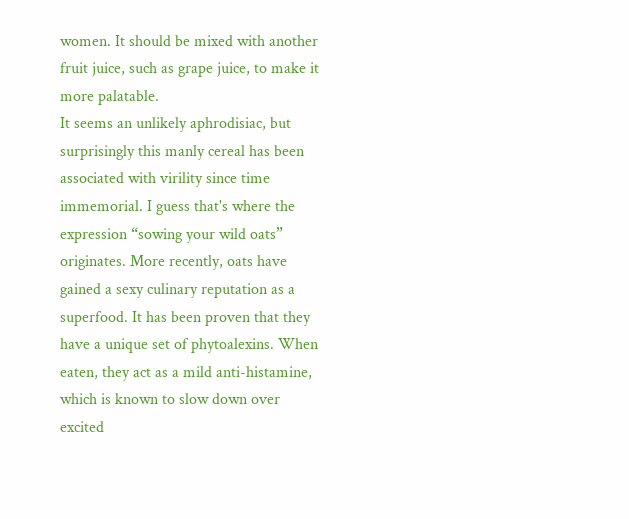women. It should be mixed with another fruit juice, such as grape juice, to make it more palatable.
It seems an unlikely aphrodisiac, but surprisingly this manly cereal has been associated with virility since time immemorial. I guess that's where the expression “sowing your wild oats” originates. More recently, oats have gained a sexy culinary reputation as a superfood. It has been proven that they have a unique set of phytoalexins. When eaten, they act as a mild anti-histamine, which is known to slow down over excited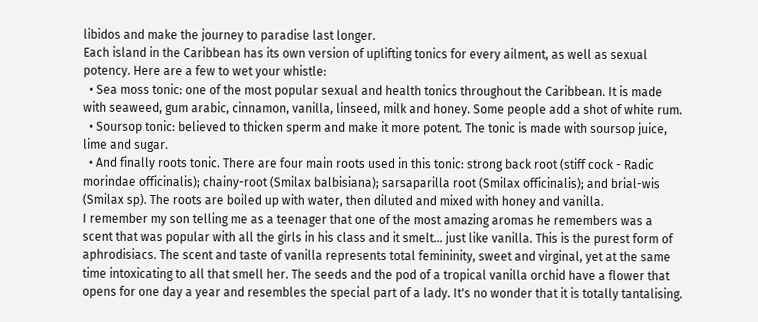libidos and make the journey to paradise last longer.
Each island in the Caribbean has its own version of uplifting tonics for every ailment, as well as sexual potency. Here are a few to wet your whistle:
  • Sea moss tonic: one of the most popular sexual and health tonics throughout the Caribbean. It is made with seaweed, gum arabic, cinnamon, vanilla, linseed, milk and honey. Some people add a shot of white rum.
  • Soursop tonic: believed to thicken sperm and make it more potent. The tonic is made with soursop juice, lime and sugar.
  • And finally roots tonic. There are four main roots used in this tonic: strong back root (stiff cock - Radic morindae officinalis); chainy-root (Smilax balbisiana); sarsaparilla root (Smilax officinalis); and brial-wis (Smilax sp). The roots are boiled up with water, then diluted and mixed with honey and vanilla.
I remember my son telling me as a teenager that one of the most amazing aromas he remembers was a scent that was popular with all the girls in his class and it smelt... just like vanilla. This is the purest form of aphrodisiacs. The scent and taste of vanilla represents total femininity, sweet and virginal, yet at the same time intoxicating to all that smell her. The seeds and the pod of a tropical vanilla orchid have a flower that opens for one day a year and resembles the special part of a lady. It's no wonder that it is totally tantalising.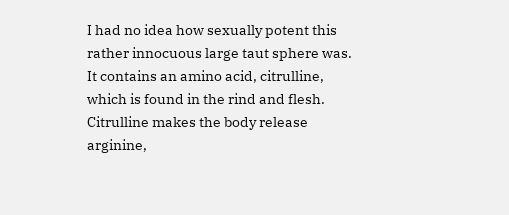I had no idea how sexually potent this rather innocuous large taut sphere was. It contains an amino acid, citrulline, which is found in the rind and flesh. Citrulline makes the body release arginine,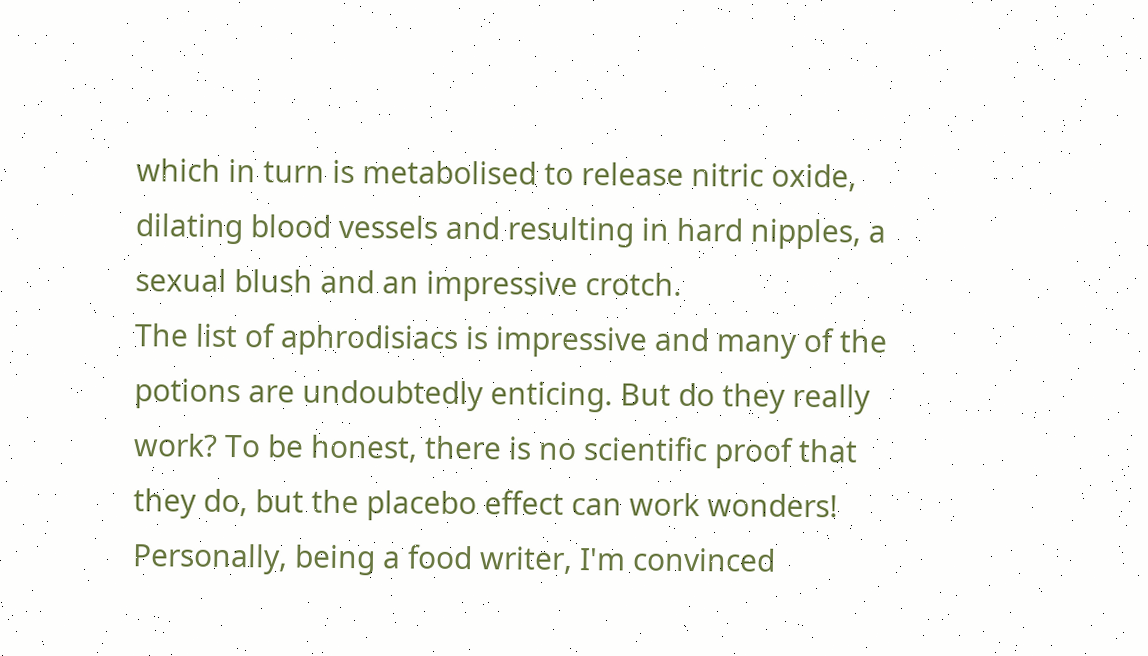which in turn is metabolised to release nitric oxide, dilating blood vessels and resulting in hard nipples, a sexual blush and an impressive crotch.
The list of aphrodisiacs is impressive and many of the potions are undoubtedly enticing. But do they really work? To be honest, there is no scientific proof that they do, but the placebo effect can work wonders!
Personally, being a food writer, I'm convinced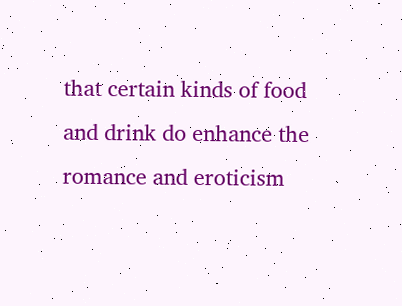that certain kinds of food and drink do enhance the romance and eroticism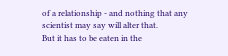of a relationship - and nothing that any scientist may say will alter that.
But it has to be eaten in the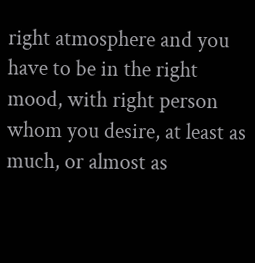right atmosphere and you have to be in the right mood, with right person whom you desire, at least as much, or almost as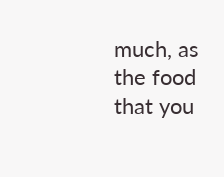much, as the food that you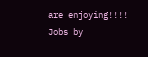are enjoying!!!!
Jobs by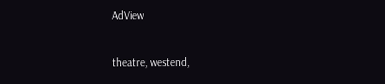AdView

theatre, westend,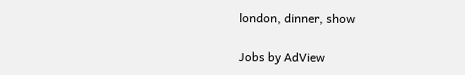london, dinner, show

Jobs by AdView